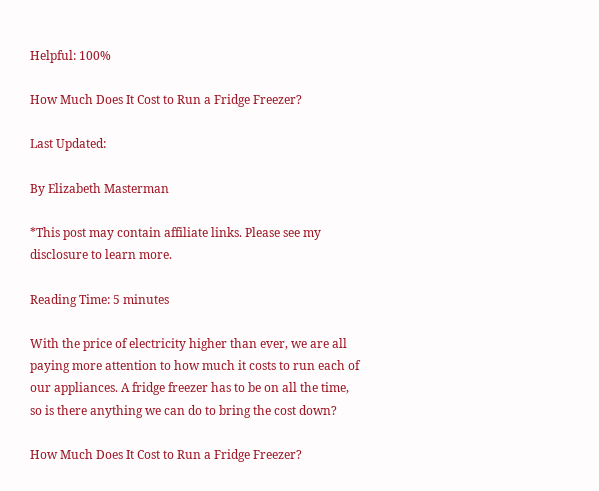Helpful: 100%

How Much Does It Cost to Run a Fridge Freezer?

Last Updated:

By Elizabeth Masterman

*This post may contain affiliate links. Please see my disclosure to learn more.

Reading Time: 5 minutes

With the price of electricity higher than ever, we are all paying more attention to how much it costs to run each of our appliances. A fridge freezer has to be on all the time, so is there anything we can do to bring the cost down?

How Much Does It Cost to Run a Fridge Freezer?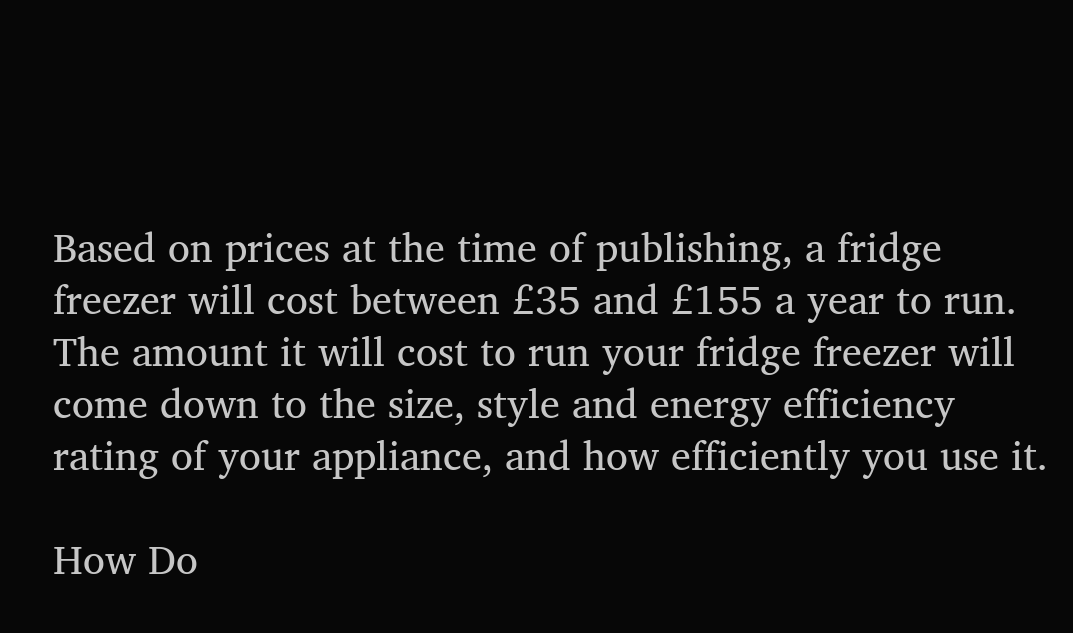Based on prices at the time of publishing, a fridge freezer will cost between £35 and £155 a year to run. The amount it will cost to run your fridge freezer will come down to the size, style and energy efficiency rating of your appliance, and how efficiently you use it.

How Do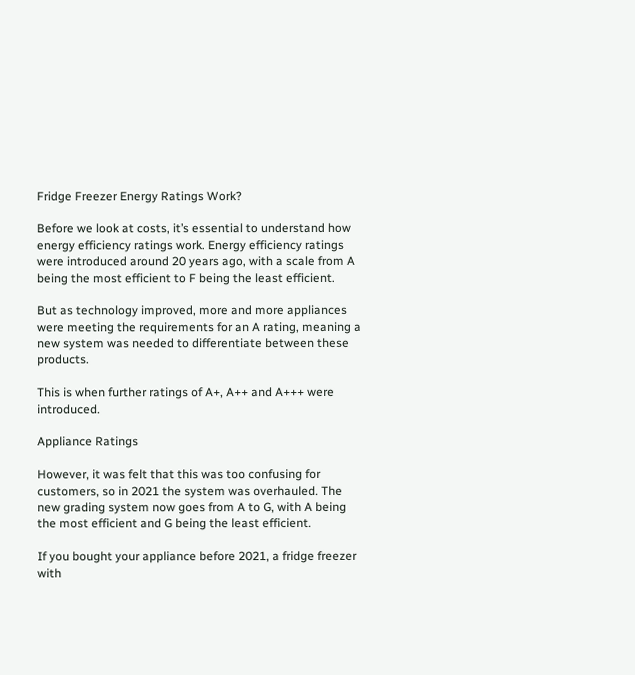Fridge Freezer Energy Ratings Work?

Before we look at costs, it’s essential to understand how energy efficiency ratings work. Energy efficiency ratings were introduced around 20 years ago, with a scale from A being the most efficient to F being the least efficient.

But as technology improved, more and more appliances were meeting the requirements for an A rating, meaning a new system was needed to differentiate between these products.

This is when further ratings of A+, A++ and A+++ were introduced.

Appliance Ratings

However, it was felt that this was too confusing for customers, so in 2021 the system was overhauled. The new grading system now goes from A to G, with A being the most efficient and G being the least efficient.

If you bought your appliance before 2021, a fridge freezer with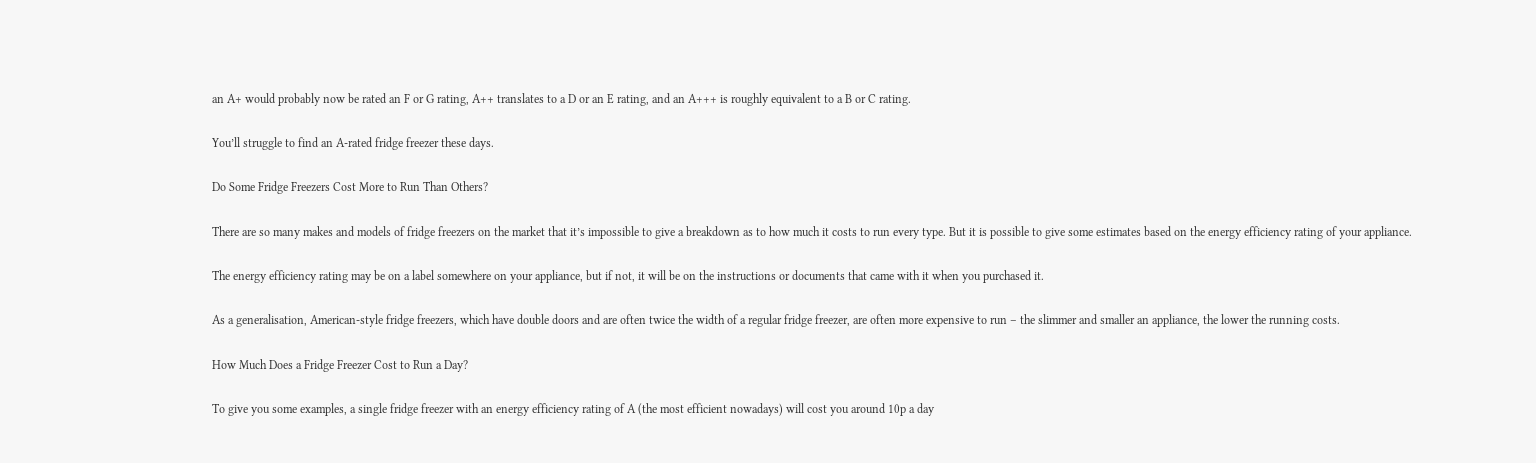an A+ would probably now be rated an F or G rating, A++ translates to a D or an E rating, and an A+++ is roughly equivalent to a B or C rating.

You’ll struggle to find an A-rated fridge freezer these days.

Do Some Fridge Freezers Cost More to Run Than Others?

There are so many makes and models of fridge freezers on the market that it’s impossible to give a breakdown as to how much it costs to run every type. But it is possible to give some estimates based on the energy efficiency rating of your appliance.

The energy efficiency rating may be on a label somewhere on your appliance, but if not, it will be on the instructions or documents that came with it when you purchased it.

As a generalisation, American-style fridge freezers, which have double doors and are often twice the width of a regular fridge freezer, are often more expensive to run – the slimmer and smaller an appliance, the lower the running costs.

How Much Does a Fridge Freezer Cost to Run a Day?

To give you some examples, a single fridge freezer with an energy efficiency rating of A (the most efficient nowadays) will cost you around 10p a day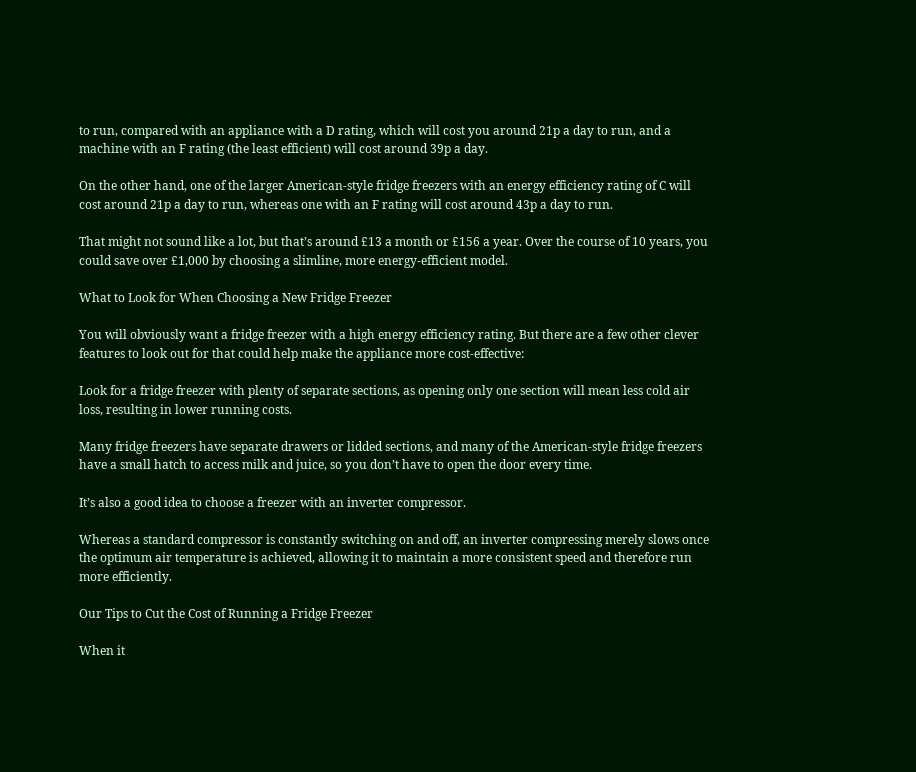to run, compared with an appliance with a D rating, which will cost you around 21p a day to run, and a machine with an F rating (the least efficient) will cost around 39p a day.

On the other hand, one of the larger American-style fridge freezers with an energy efficiency rating of C will cost around 21p a day to run, whereas one with an F rating will cost around 43p a day to run.

That might not sound like a lot, but that’s around £13 a month or £156 a year. Over the course of 10 years, you could save over £1,000 by choosing a slimline, more energy-efficient model.

What to Look for When Choosing a New Fridge Freezer

You will obviously want a fridge freezer with a high energy efficiency rating. But there are a few other clever features to look out for that could help make the appliance more cost-effective:

Look for a fridge freezer with plenty of separate sections, as opening only one section will mean less cold air loss, resulting in lower running costs.

Many fridge freezers have separate drawers or lidded sections, and many of the American-style fridge freezers have a small hatch to access milk and juice, so you don’t have to open the door every time.

It’s also a good idea to choose a freezer with an inverter compressor.

Whereas a standard compressor is constantly switching on and off, an inverter compressing merely slows once the optimum air temperature is achieved, allowing it to maintain a more consistent speed and therefore run more efficiently.

Our Tips to Cut the Cost of Running a Fridge Freezer

When it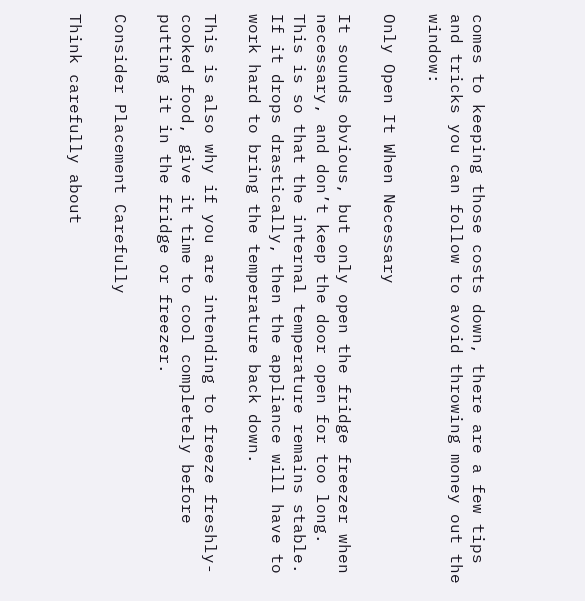comes to keeping those costs down, there are a few tips and tricks you can follow to avoid throwing money out the window:

Only Open It When Necessary

It sounds obvious, but only open the fridge freezer when necessary, and don’t keep the door open for too long. This is so that the internal temperature remains stable. If it drops drastically, then the appliance will have to work hard to bring the temperature back down.

This is also why if you are intending to freeze freshly-cooked food, give it time to cool completely before putting it in the fridge or freezer.

Consider Placement Carefully

Think carefully about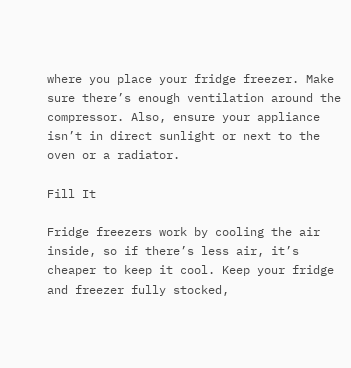where you place your fridge freezer. Make sure there’s enough ventilation around the compressor. Also, ensure your appliance isn’t in direct sunlight or next to the oven or a radiator.

Fill It

Fridge freezers work by cooling the air inside, so if there’s less air, it’s cheaper to keep it cool. Keep your fridge and freezer fully stocked,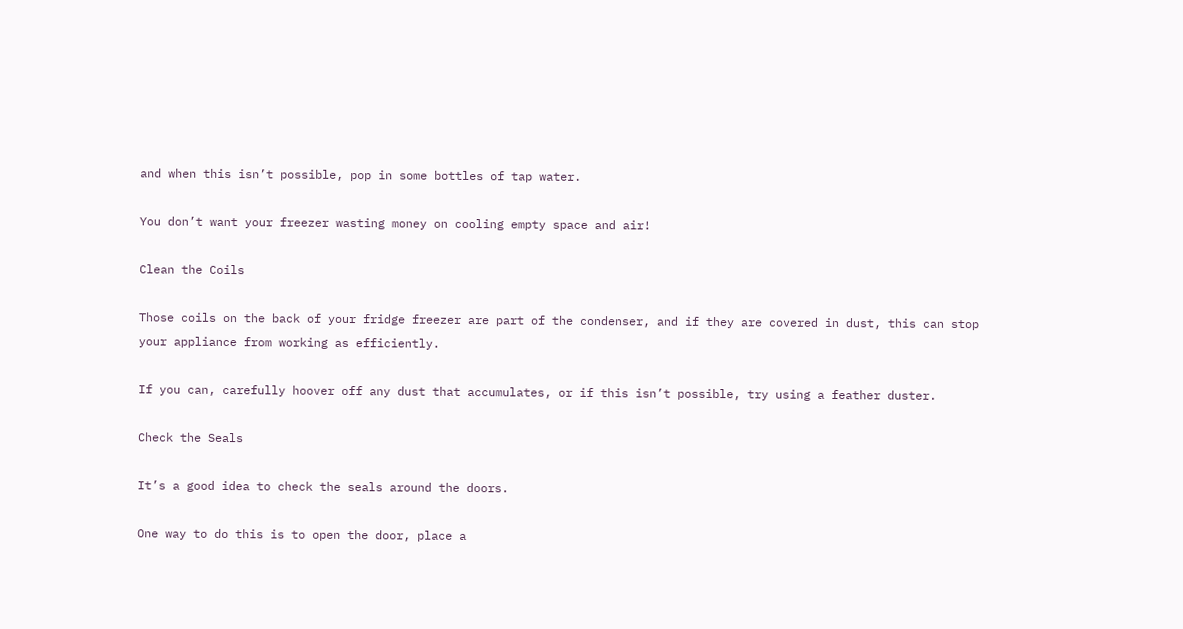and when this isn’t possible, pop in some bottles of tap water.

You don’t want your freezer wasting money on cooling empty space and air!

Clean the Coils

Those coils on the back of your fridge freezer are part of the condenser, and if they are covered in dust, this can stop your appliance from working as efficiently.

If you can, carefully hoover off any dust that accumulates, or if this isn’t possible, try using a feather duster.

Check the Seals

It’s a good idea to check the seals around the doors.

One way to do this is to open the door, place a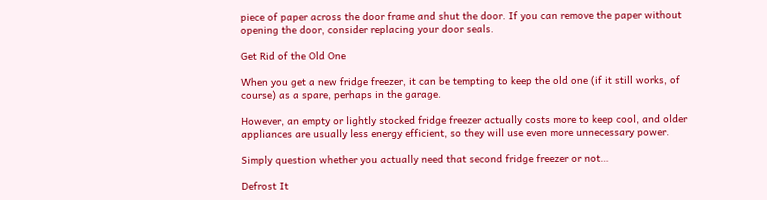piece of paper across the door frame and shut the door. If you can remove the paper without opening the door, consider replacing your door seals.

Get Rid of the Old One

When you get a new fridge freezer, it can be tempting to keep the old one (if it still works, of course) as a spare, perhaps in the garage.

However, an empty or lightly stocked fridge freezer actually costs more to keep cool, and older appliances are usually less energy efficient, so they will use even more unnecessary power.

Simply question whether you actually need that second fridge freezer or not…

Defrost It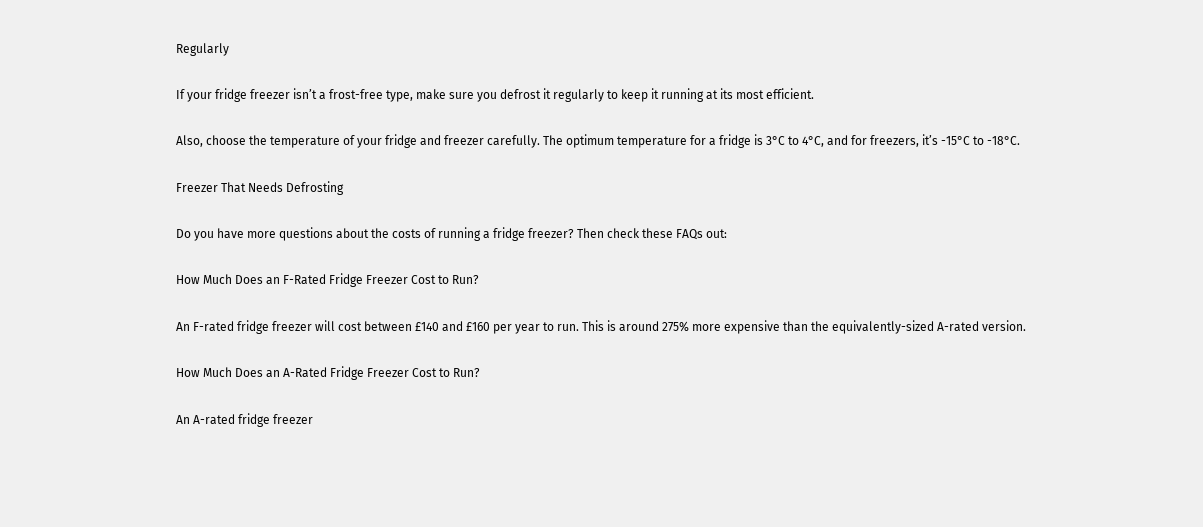Regularly

If your fridge freezer isn’t a frost-free type, make sure you defrost it regularly to keep it running at its most efficient.

Also, choose the temperature of your fridge and freezer carefully. The optimum temperature for a fridge is 3°C to 4°C, and for freezers, it’s -15°C to -18°C.

Freezer That Needs Defrosting

Do you have more questions about the costs of running a fridge freezer? Then check these FAQs out:

How Much Does an F-Rated Fridge Freezer Cost to Run?

An F-rated fridge freezer will cost between £140 and £160 per year to run. This is around 275% more expensive than the equivalently-sized A-rated version.

How Much Does an A-Rated Fridge Freezer Cost to Run?

An A-rated fridge freezer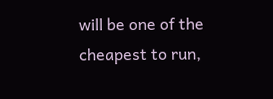will be one of the cheapest to run,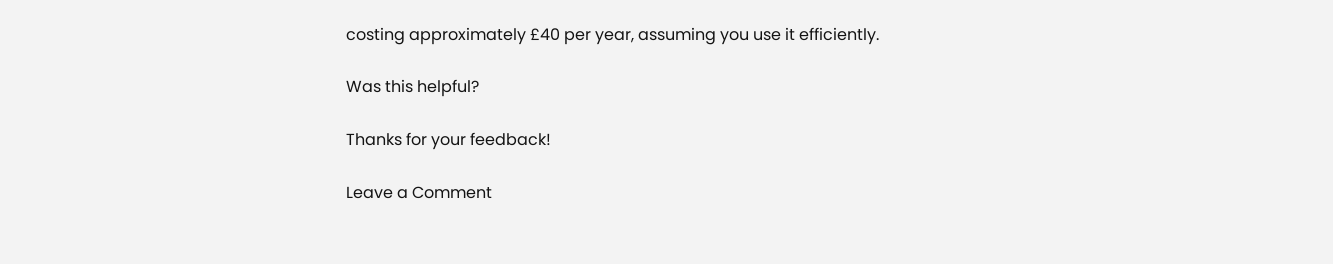costing approximately £40 per year, assuming you use it efficiently.

Was this helpful?

Thanks for your feedback!

Leave a Comment